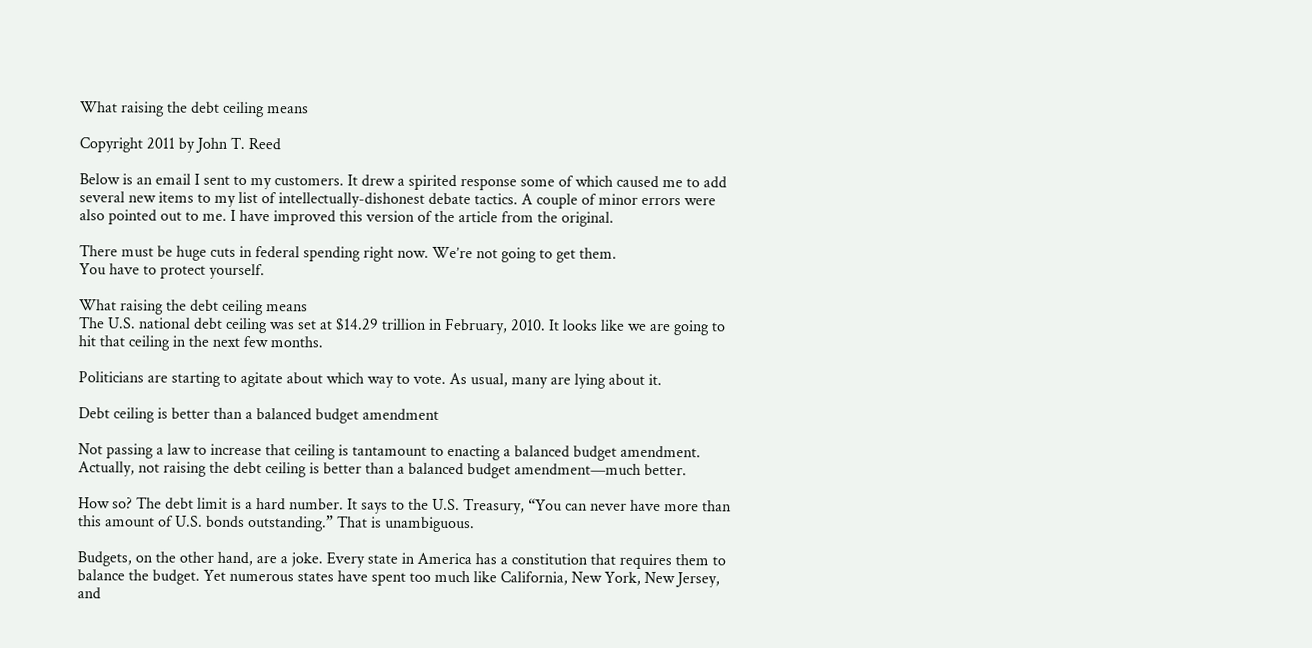What raising the debt ceiling means

Copyright 2011 by John T. Reed

Below is an email I sent to my customers. It drew a spirited response some of which caused me to add several new items to my list of intellectually-dishonest debate tactics. A couple of minor errors were also pointed out to me. I have improved this version of the article from the original.

There must be huge cuts in federal spending right now. We’re not going to get them.
You have to protect yourself.

What raising the debt ceiling means
The U.S. national debt ceiling was set at $14.29 trillion in February, 2010. It looks like we are going to hit that ceiling in the next few months.

Politicians are starting to agitate about which way to vote. As usual, many are lying about it.

Debt ceiling is better than a balanced budget amendment

Not passing a law to increase that ceiling is tantamount to enacting a balanced budget amendment. Actually, not raising the debt ceiling is better than a balanced budget amendment—much better.

How so? The debt limit is a hard number. It says to the U.S. Treasury, “You can never have more than this amount of U.S. bonds outstanding.” That is unambiguous.

Budgets, on the other hand, are a joke. Every state in America has a constitution that requires them to balance the budget. Yet numerous states have spent too much like California, New York, New Jersey, and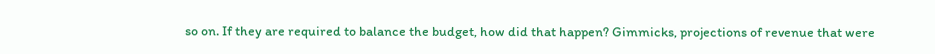so on. If they are required to balance the budget, how did that happen? Gimmicks, projections of revenue that were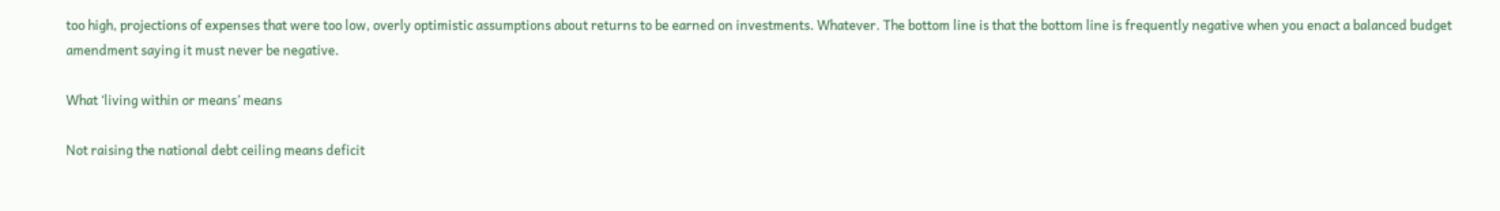too high, projections of expenses that were too low, overly optimistic assumptions about returns to be earned on investments. Whatever. The bottom line is that the bottom line is frequently negative when you enact a balanced budget amendment saying it must never be negative.

What ‘living within or means’ means

Not raising the national debt ceiling means deficit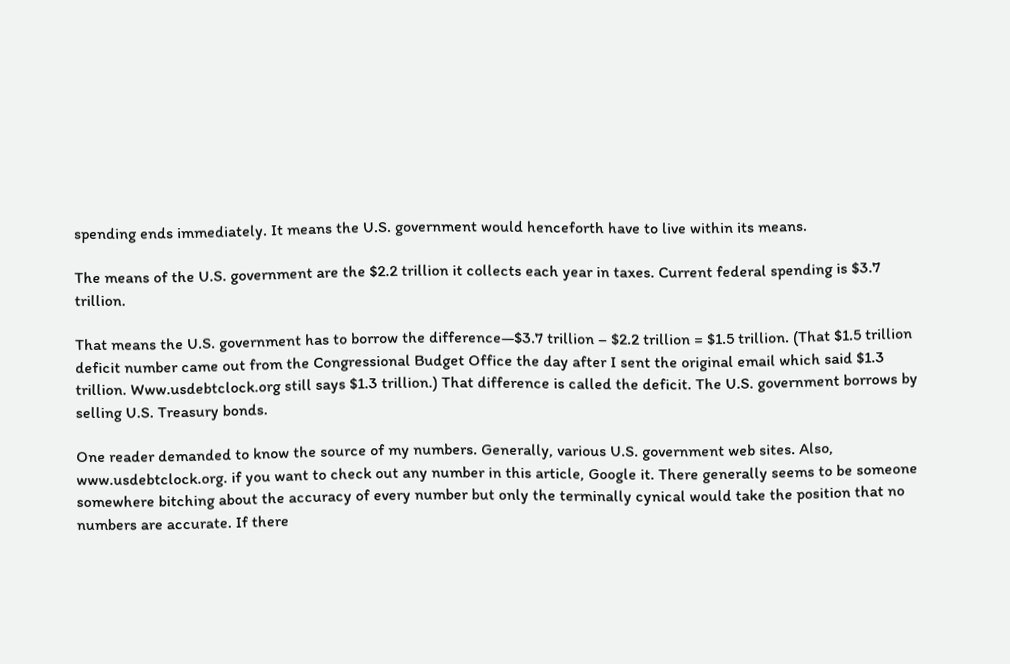spending ends immediately. It means the U.S. government would henceforth have to live within its means.

The means of the U.S. government are the $2.2 trillion it collects each year in taxes. Current federal spending is $3.7 trillion.

That means the U.S. government has to borrow the difference—$3.7 trillion – $2.2 trillion = $1.5 trillion. (That $1.5 trillion deficit number came out from the Congressional Budget Office the day after I sent the original email which said $1.3 trillion. Www.usdebtclock.org still says $1.3 trillion.) That difference is called the deficit. The U.S. government borrows by selling U.S. Treasury bonds.

One reader demanded to know the source of my numbers. Generally, various U.S. government web sites. Also, www.usdebtclock.org. if you want to check out any number in this article, Google it. There generally seems to be someone somewhere bitching about the accuracy of every number but only the terminally cynical would take the position that no numbers are accurate. If there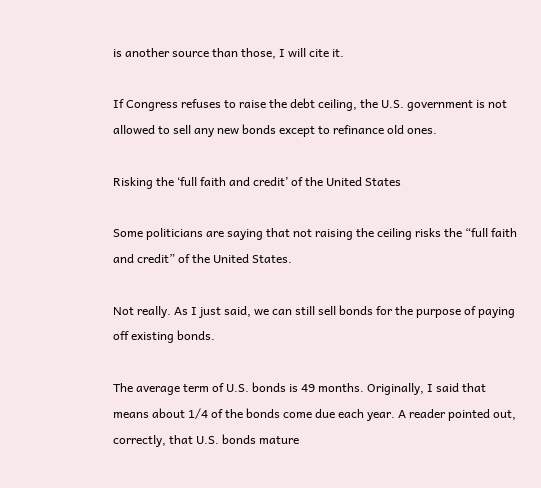is another source than those, I will cite it.

If Congress refuses to raise the debt ceiling, the U.S. government is not allowed to sell any new bonds except to refinance old ones.

Risking the ‘full faith and credit’ of the United States

Some politicians are saying that not raising the ceiling risks the “full faith and credit” of the United States.

Not really. As I just said, we can still sell bonds for the purpose of paying off existing bonds.

The average term of U.S. bonds is 49 months. Originally, I said that means about 1/4 of the bonds come due each year. A reader pointed out, correctly, that U.S. bonds mature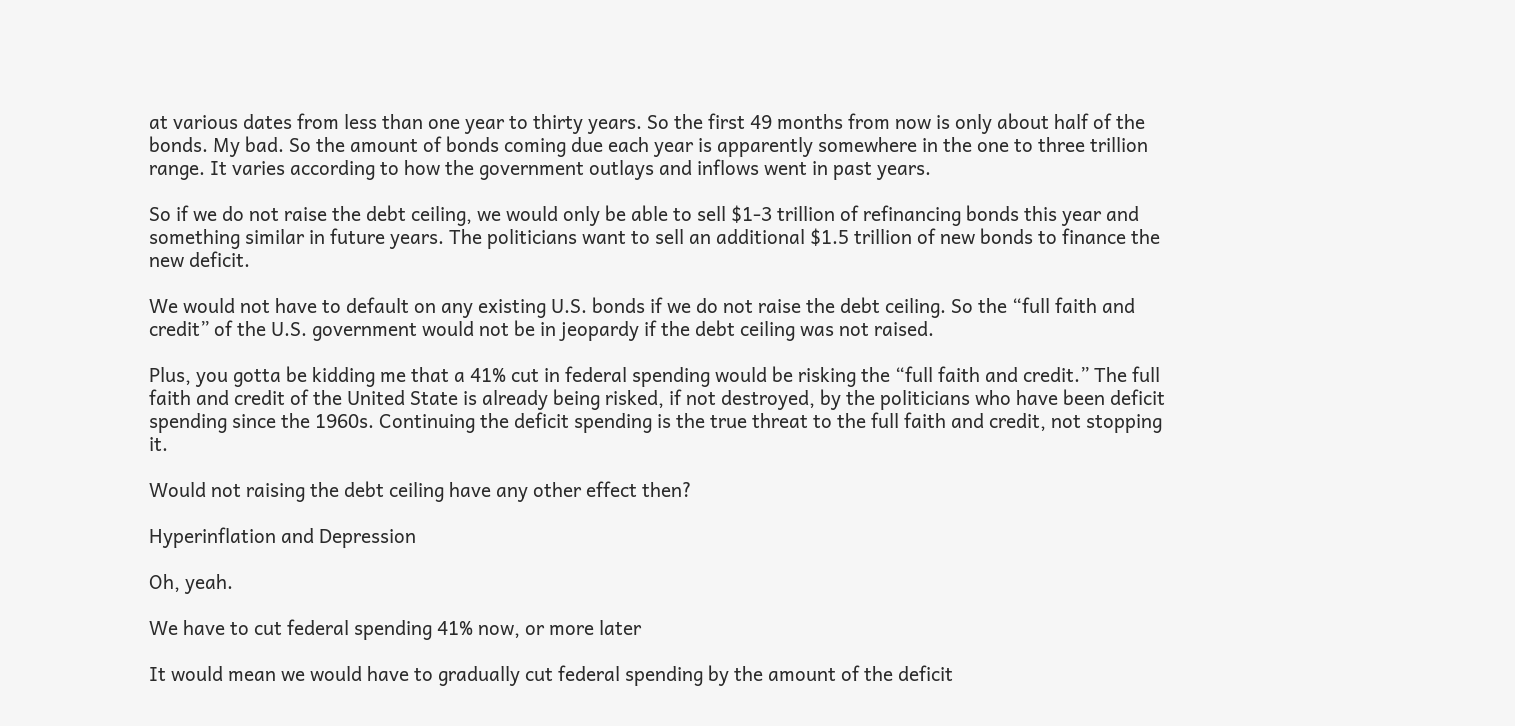at various dates from less than one year to thirty years. So the first 49 months from now is only about half of the bonds. My bad. So the amount of bonds coming due each year is apparently somewhere in the one to three trillion range. It varies according to how the government outlays and inflows went in past years.

So if we do not raise the debt ceiling, we would only be able to sell $1-3 trillion of refinancing bonds this year and something similar in future years. The politicians want to sell an additional $1.5 trillion of new bonds to finance the new deficit.

We would not have to default on any existing U.S. bonds if we do not raise the debt ceiling. So the “full faith and credit” of the U.S. government would not be in jeopardy if the debt ceiling was not raised.

Plus, you gotta be kidding me that a 41% cut in federal spending would be risking the “full faith and credit.” The full faith and credit of the United State is already being risked, if not destroyed, by the politicians who have been deficit spending since the 1960s. Continuing the deficit spending is the true threat to the full faith and credit, not stopping it.

Would not raising the debt ceiling have any other effect then?

Hyperinflation and Depression

Oh, yeah.

We have to cut federal spending 41% now, or more later

It would mean we would have to gradually cut federal spending by the amount of the deficit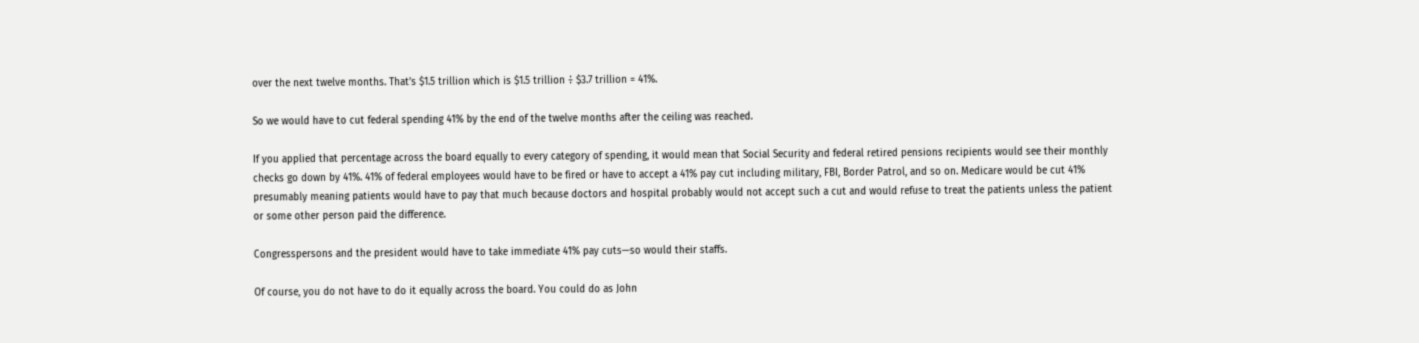over the next twelve months. That’s $1.5 trillion which is $1.5 trillion ÷ $3.7 trillion = 41%.

So we would have to cut federal spending 41% by the end of the twelve months after the ceiling was reached.

If you applied that percentage across the board equally to every category of spending, it would mean that Social Security and federal retired pensions recipients would see their monthly checks go down by 41%. 41% of federal employees would have to be fired or have to accept a 41% pay cut including military, FBI, Border Patrol, and so on. Medicare would be cut 41% presumably meaning patients would have to pay that much because doctors and hospital probably would not accept such a cut and would refuse to treat the patients unless the patient or some other person paid the difference.

Congresspersons and the president would have to take immediate 41% pay cuts—so would their staffs.

Of course, you do not have to do it equally across the board. You could do as John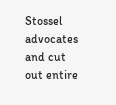Stossel advocates and cut out entire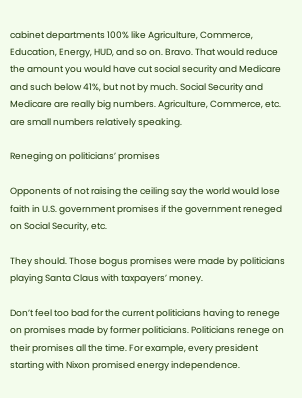cabinet departments 100% like Agriculture, Commerce, Education, Energy, HUD, and so on. Bravo. That would reduce the amount you would have cut social security and Medicare and such below 41%, but not by much. Social Security and Medicare are really big numbers. Agriculture, Commerce, etc. are small numbers relatively speaking.

Reneging on politicians’ promises

Opponents of not raising the ceiling say the world would lose faith in U.S. government promises if the government reneged on Social Security, etc.

They should. Those bogus promises were made by politicians playing Santa Claus with taxpayers’ money.

Don’t feel too bad for the current politicians having to renege on promises made by former politicians. Politicians renege on their promises all the time. For example, every president starting with Nixon promised energy independence.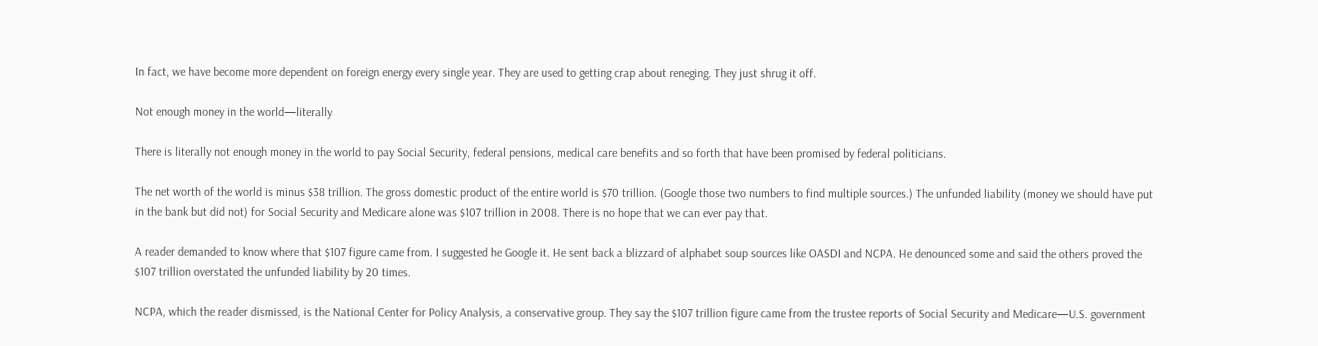In fact, we have become more dependent on foreign energy every single year. They are used to getting crap about reneging. They just shrug it off.

Not enough money in the world—literally

There is literally not enough money in the world to pay Social Security, federal pensions, medical care benefits and so forth that have been promised by federal politicians.

The net worth of the world is minus $38 trillion. The gross domestic product of the entire world is $70 trillion. (Google those two numbers to find multiple sources.) The unfunded liability (money we should have put in the bank but did not) for Social Security and Medicare alone was $107 trillion in 2008. There is no hope that we can ever pay that.

A reader demanded to know where that $107 figure came from. I suggested he Google it. He sent back a blizzard of alphabet soup sources like OASDI and NCPA. He denounced some and said the others proved the $107 trillion overstated the unfunded liability by 20 times.

NCPA, which the reader dismissed, is the National Center for Policy Analysis, a conservative group. They say the $107 trillion figure came from the trustee reports of Social Security and Medicare—U.S. government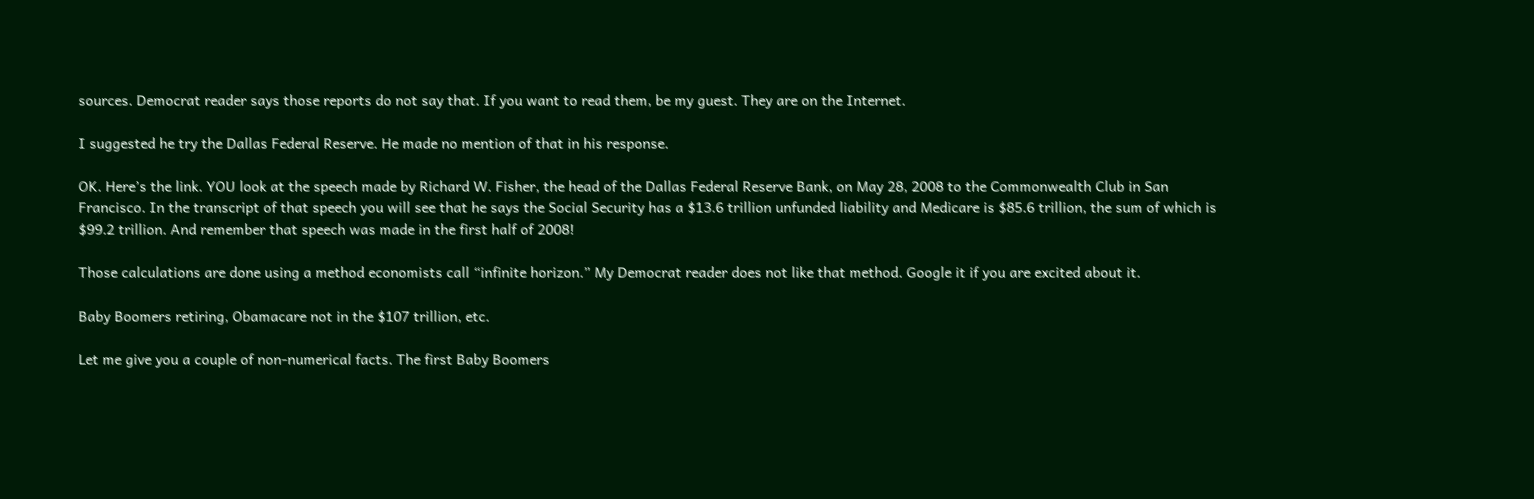sources. Democrat reader says those reports do not say that. If you want to read them, be my guest. They are on the Internet.

I suggested he try the Dallas Federal Reserve. He made no mention of that in his response.

OK. Here’s the link. YOU look at the speech made by Richard W. Fisher, the head of the Dallas Federal Reserve Bank, on May 28, 2008 to the Commonwealth Club in San Francisco. In the transcript of that speech you will see that he says the Social Security has a $13.6 trillion unfunded liability and Medicare is $85.6 trillion, the sum of which is $99.2 trillion. And remember that speech was made in the first half of 2008!

Those calculations are done using a method economists call “infinite horizon.” My Democrat reader does not like that method. Google it if you are excited about it.

Baby Boomers retiring, Obamacare not in the $107 trillion, etc.

Let me give you a couple of non-numerical facts. The first Baby Boomers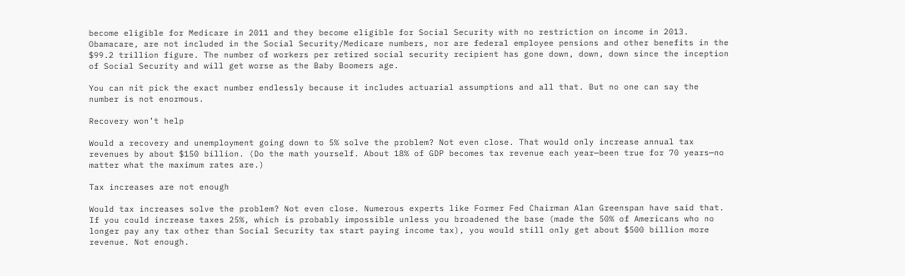become eligible for Medicare in 2011 and they become eligible for Social Security with no restriction on income in 2013. Obamacare, are not included in the Social Security/Medicare numbers, nor are federal employee pensions and other benefits in the $99.2 trillion figure. The number of workers per retired social security recipient has gone down, down, down since the inception of Social Security and will get worse as the Baby Boomers age.

You can nit pick the exact number endlessly because it includes actuarial assumptions and all that. But no one can say the number is not enormous.

Recovery won’t help

Would a recovery and unemployment going down to 5% solve the problem? Not even close. That would only increase annual tax revenues by about $150 billion. (Do the math yourself. About 18% of GDP becomes tax revenue each year—been true for 70 years—no matter what the maximum rates are.)

Tax increases are not enough

Would tax increases solve the problem? Not even close. Numerous experts like Former Fed Chairman Alan Greenspan have said that. If you could increase taxes 25%, which is probably impossible unless you broadened the base (made the 50% of Americans who no longer pay any tax other than Social Security tax start paying income tax), you would still only get about $500 billion more revenue. Not enough.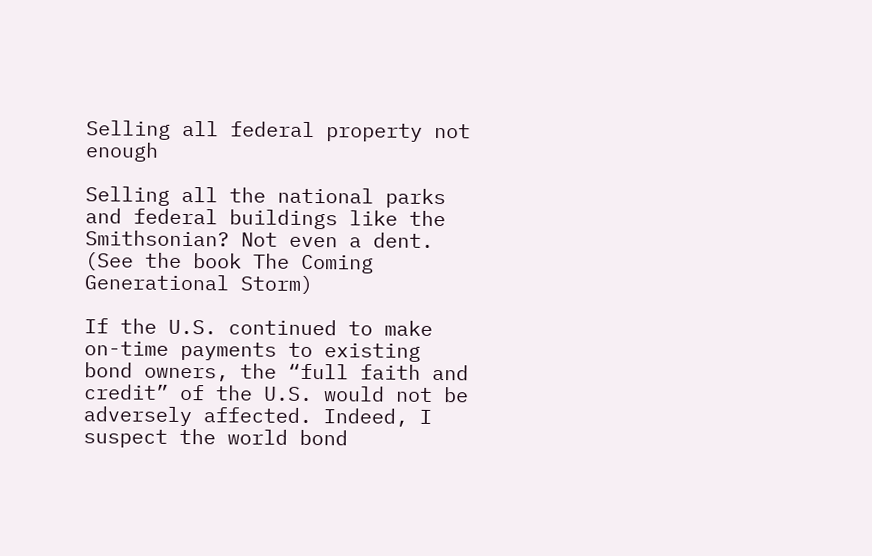Selling all federal property not enough

Selling all the national parks and federal buildings like the Smithsonian? Not even a dent. (See the book The Coming Generational Storm)

If the U.S. continued to make on-time payments to existing bond owners, the “full faith and credit” of the U.S. would not be adversely affected. Indeed, I suspect the world bond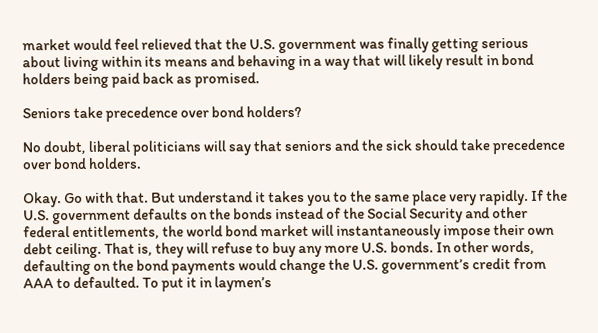market would feel relieved that the U.S. government was finally getting serious about living within its means and behaving in a way that will likely result in bond holders being paid back as promised.

Seniors take precedence over bond holders?

No doubt, liberal politicians will say that seniors and the sick should take precedence over bond holders.

Okay. Go with that. But understand it takes you to the same place very rapidly. If the U.S. government defaults on the bonds instead of the Social Security and other federal entitlements, the world bond market will instantaneously impose their own debt ceiling. That is, they will refuse to buy any more U.S. bonds. In other words, defaulting on the bond payments would change the U.S. government’s credit from AAA to defaulted. To put it in laymen’s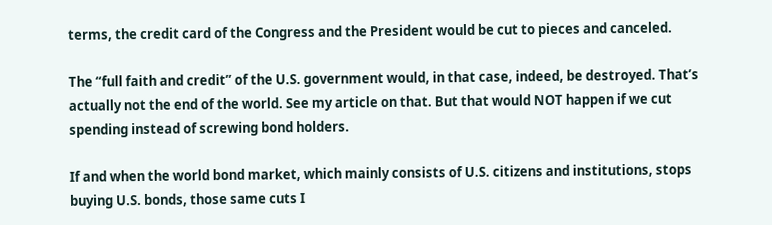terms, the credit card of the Congress and the President would be cut to pieces and canceled.

The “full faith and credit” of the U.S. government would, in that case, indeed, be destroyed. That’s actually not the end of the world. See my article on that. But that would NOT happen if we cut spending instead of screwing bond holders.

If and when the world bond market, which mainly consists of U.S. citizens and institutions, stops buying U.S. bonds, those same cuts I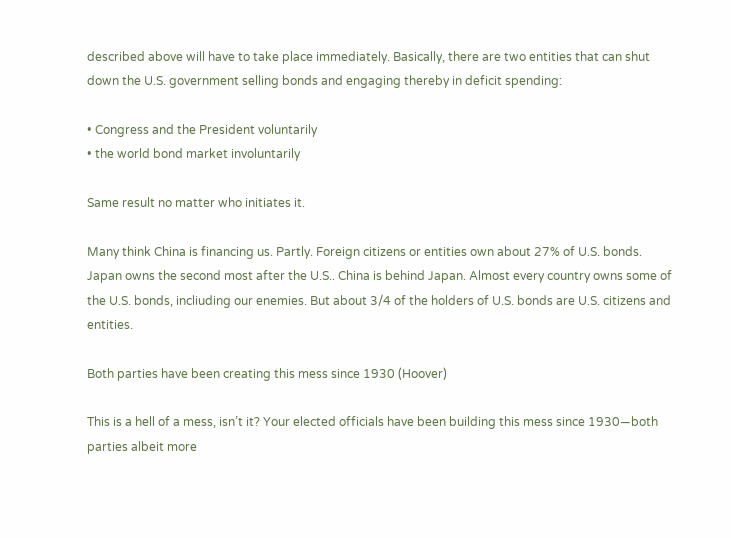described above will have to take place immediately. Basically, there are two entities that can shut down the U.S. government selling bonds and engaging thereby in deficit spending:

• Congress and the President voluntarily
• the world bond market involuntarily

Same result no matter who initiates it.

Many think China is financing us. Partly. Foreign citizens or entities own about 27% of U.S. bonds. Japan owns the second most after the U.S.. China is behind Japan. Almost every country owns some of the U.S. bonds, incliuding our enemies. But about 3/4 of the holders of U.S. bonds are U.S. citizens and entities.

Both parties have been creating this mess since 1930 (Hoover)

This is a hell of a mess, isn’t it? Your elected officials have been building this mess since 1930—both parties albeit more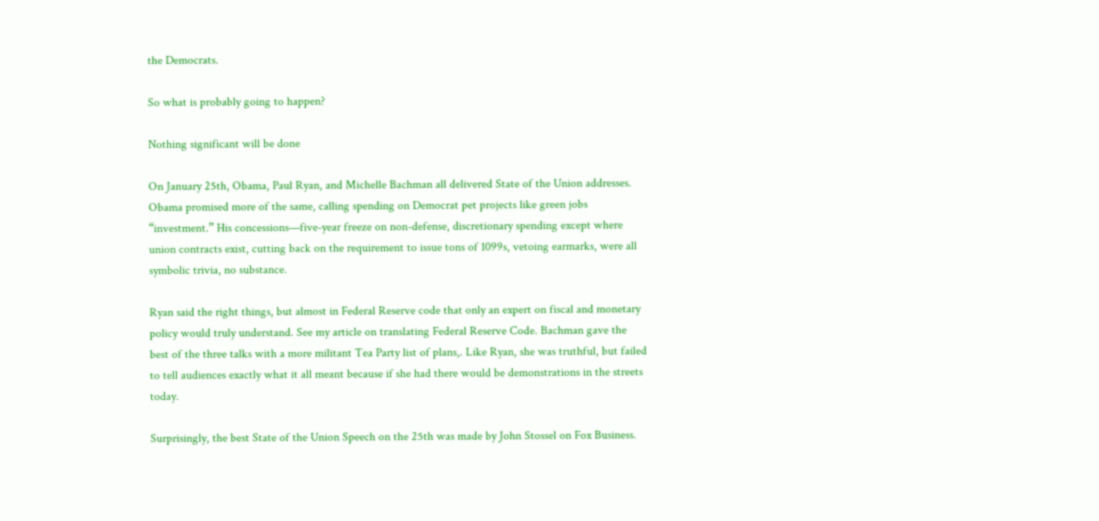the Democrats.

So what is probably going to happen?

Nothing significant will be done

On January 25th, Obama, Paul Ryan, and Michelle Bachman all delivered State of the Union addresses. Obama promised more of the same, calling spending on Democrat pet projects like green jobs “investment.” His concessions—five-year freeze on non-defense, discretionary spending except where union contracts exist, cutting back on the requirement to issue tons of 1099s, vetoing earmarks, were all symbolic trivia, no substance.

Ryan said the right things, but almost in Federal Reserve code that only an expert on fiscal and monetary policy would truly understand. See my article on translating Federal Reserve Code. Bachman gave the best of the three talks with a more militant Tea Party list of plans,. Like Ryan, she was truthful, but failed to tell audiences exactly what it all meant because if she had there would be demonstrations in the streets today.

Surprisingly, the best State of the Union Speech on the 25th was made by John Stossel on Fox Business.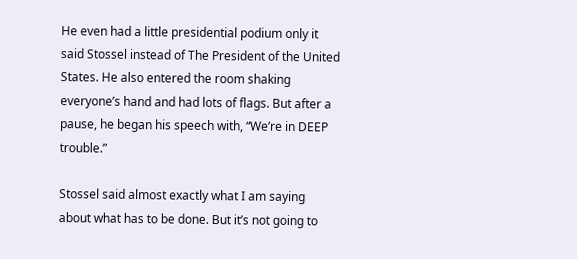He even had a little presidential podium only it said Stossel instead of The President of the United States. He also entered the room shaking everyone’s hand and had lots of flags. But after a pause, he began his speech with, “We’re in DEEP trouble.”

Stossel said almost exactly what I am saying about what has to be done. But it’s not going to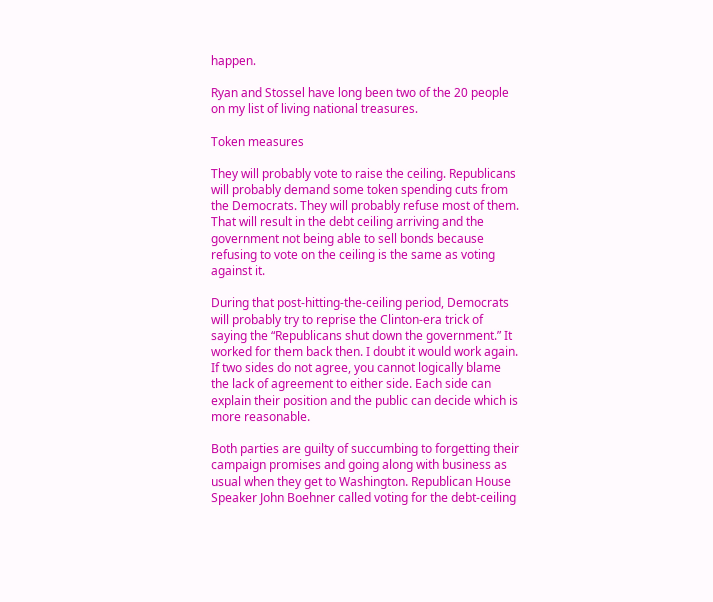happen.

Ryan and Stossel have long been two of the 20 people on my list of living national treasures.

Token measures

They will probably vote to raise the ceiling. Republicans will probably demand some token spending cuts from the Democrats. They will probably refuse most of them. That will result in the debt ceiling arriving and the government not being able to sell bonds because refusing to vote on the ceiling is the same as voting against it.

During that post-hitting-the-ceiling period, Democrats will probably try to reprise the Clinton-era trick of saying the “Republicans shut down the government.” It worked for them back then. I doubt it would work again. If two sides do not agree, you cannot logically blame the lack of agreement to either side. Each side can explain their position and the public can decide which is more reasonable.

Both parties are guilty of succumbing to forgetting their campaign promises and going along with business as usual when they get to Washington. Republican House Speaker John Boehner called voting for the debt-ceiling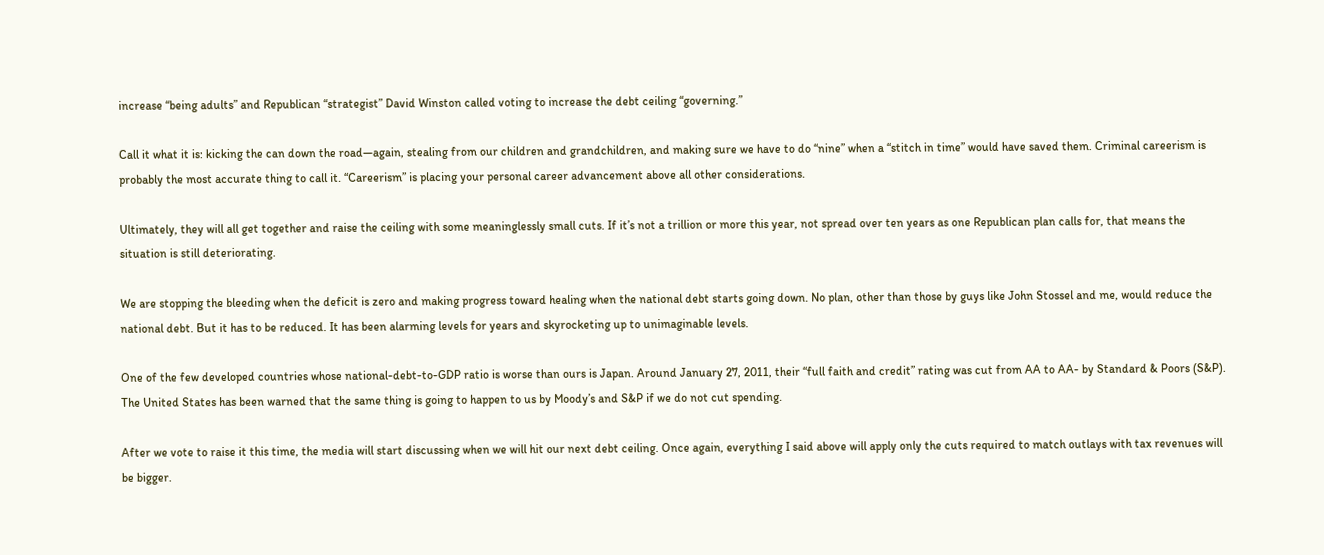increase “being adults” and Republican “strategist” David Winston called voting to increase the debt ceiling “governing.”

Call it what it is: kicking the can down the road—again, stealing from our children and grandchildren, and making sure we have to do “nine” when a “stitch in time” would have saved them. Criminal careerism is probably the most accurate thing to call it. “Careerism” is placing your personal career advancement above all other considerations.

Ultimately, they will all get together and raise the ceiling with some meaninglessly small cuts. If it’s not a trillion or more this year, not spread over ten years as one Republican plan calls for, that means the situation is still deteriorating.

We are stopping the bleeding when the deficit is zero and making progress toward healing when the national debt starts going down. No plan, other than those by guys like John Stossel and me, would reduce the national debt. But it has to be reduced. It has been alarming levels for years and skyrocketing up to unimaginable levels.

One of the few developed countries whose national-debt-to-GDP ratio is worse than ours is Japan. Around January 27, 2011, their “full faith and credit” rating was cut from AA to AA- by Standard & Poors (S&P). The United States has been warned that the same thing is going to happen to us by Moody’s and S&P if we do not cut spending.

After we vote to raise it this time, the media will start discussing when we will hit our next debt ceiling. Once again, everything I said above will apply only the cuts required to match outlays with tax revenues will be bigger.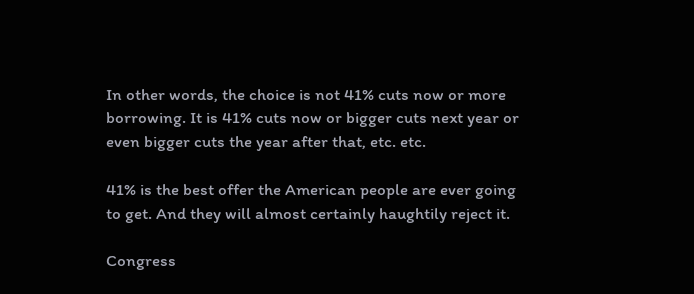In other words, the choice is not 41% cuts now or more borrowing. It is 41% cuts now or bigger cuts next year or even bigger cuts the year after that, etc. etc.

41% is the best offer the American people are ever going to get. And they will almost certainly haughtily reject it.

Congress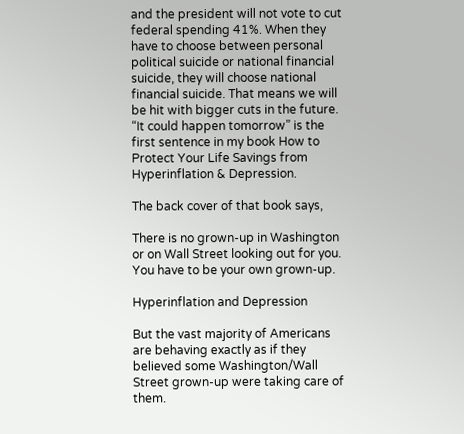and the president will not vote to cut federal spending 41%. When they have to choose between personal political suicide or national financial suicide, they will choose national financial suicide. That means we will be hit with bigger cuts in the future. “It could happen tomorrow” is the first sentence in my book How to Protect Your Life Savings from Hyperinflation & Depression.

The back cover of that book says,

There is no grown-up in Washington or on Wall Street looking out for you. You have to be your own grown-up.

Hyperinflation and Depression

But the vast majority of Americans are behaving exactly as if they believed some Washington/Wall Street grown-up were taking care of them.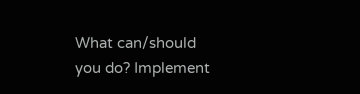What can/should you do? Implement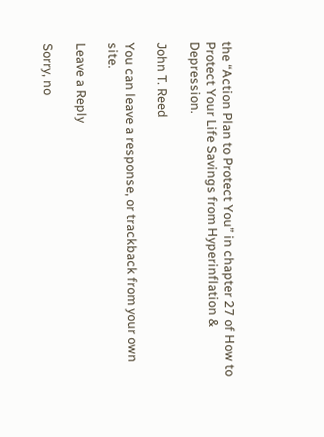the “Action Plan to Protect You” in chapter 27 of How to Protect Your Life Savings from Hyperinflation & Depression.

John T. Reed

You can leave a response, or trackback from your own site.

Leave a Reply

Sorry, no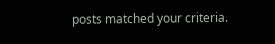posts matched your criteria.